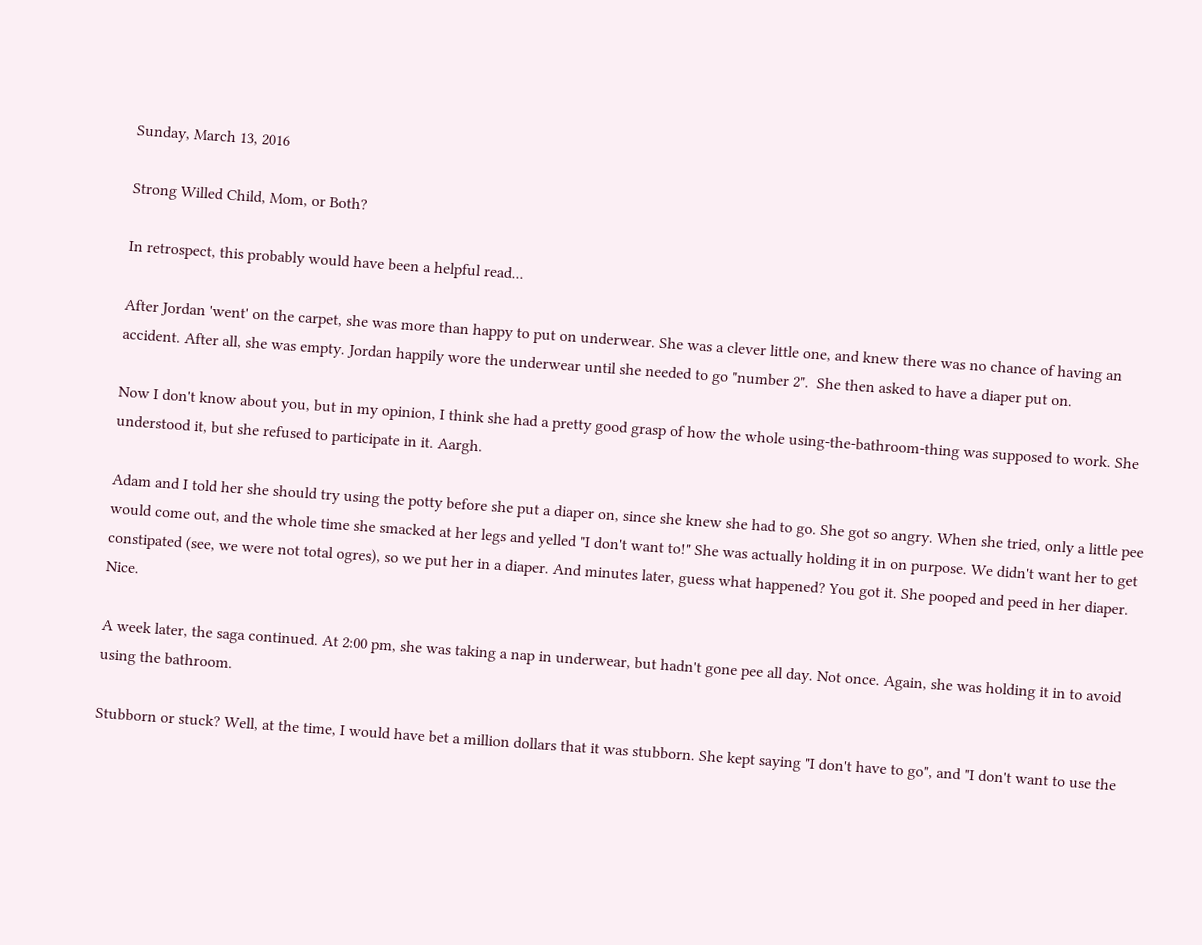Sunday, March 13, 2016

Strong Willed Child, Mom, or Both?

In retrospect, this probably would have been a helpful read...

After Jordan 'went' on the carpet, she was more than happy to put on underwear. She was a clever little one, and knew there was no chance of having an accident. After all, she was empty. Jordan happily wore the underwear until she needed to go "number 2".  She then asked to have a diaper put on.

Now I don't know about you, but in my opinion, I think she had a pretty good grasp of how the whole using-the-bathroom-thing was supposed to work. She understood it, but she refused to participate in it. Aargh.

Adam and I told her she should try using the potty before she put a diaper on, since she knew she had to go. She got so angry. When she tried, only a little pee would come out, and the whole time she smacked at her legs and yelled "I don't want to!" She was actually holding it in on purpose. We didn't want her to get constipated (see, we were not total ogres), so we put her in a diaper. And minutes later, guess what happened? You got it. She pooped and peed in her diaper. Nice.

A week later, the saga continued. At 2:00 pm, she was taking a nap in underwear, but hadn't gone pee all day. Not once. Again, she was holding it in to avoid using the bathroom.

Stubborn or stuck? Well, at the time, I would have bet a million dollars that it was stubborn. She kept saying "I don't have to go", and "I don't want to use the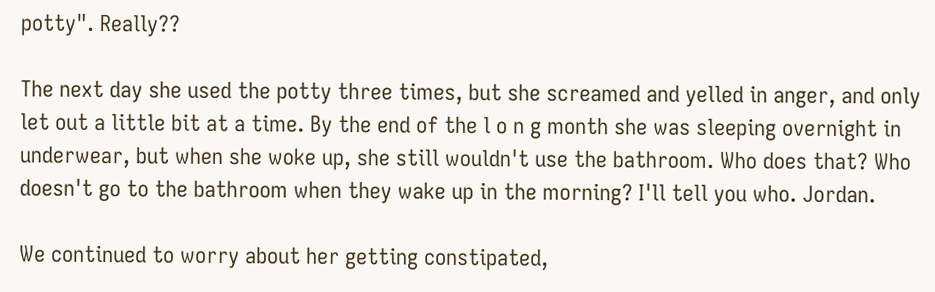potty". Really??

The next day she used the potty three times, but she screamed and yelled in anger, and only let out a little bit at a time. By the end of the l o n g month she was sleeping overnight in underwear, but when she woke up, she still wouldn't use the bathroom. Who does that? Who doesn't go to the bathroom when they wake up in the morning? I'll tell you who. Jordan.

We continued to worry about her getting constipated,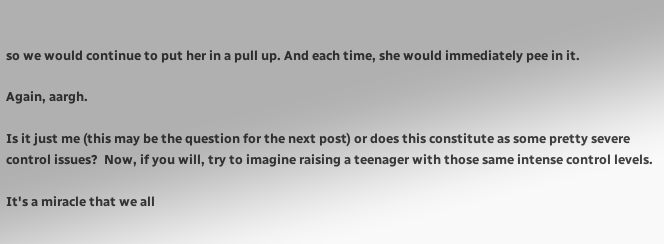so we would continue to put her in a pull up. And each time, she would immediately pee in it.

Again, aargh.

Is it just me (this may be the question for the next post) or does this constitute as some pretty severe control issues?  Now, if you will, try to imagine raising a teenager with those same intense control levels.

It's a miracle that we all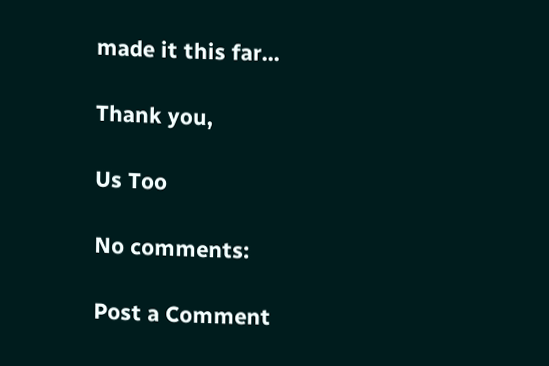made it this far...

Thank you,

Us Too

No comments:

Post a Comment